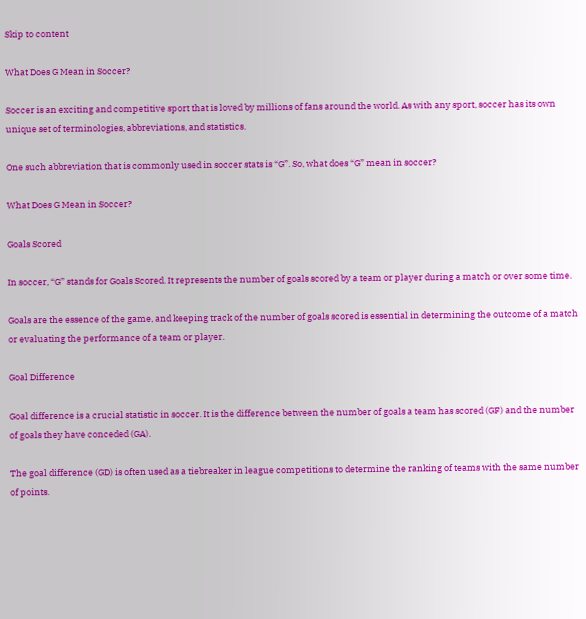Skip to content

What Does G Mean in Soccer?

Soccer is an exciting and competitive sport that is loved by millions of fans around the world. As with any sport, soccer has its own unique set of terminologies, abbreviations, and statistics.

One such abbreviation that is commonly used in soccer stats is “G”. So, what does “G” mean in soccer?

What Does G Mean in Soccer?

Goals Scored

In soccer, “G” stands for Goals Scored. It represents the number of goals scored by a team or player during a match or over some time.

Goals are the essence of the game, and keeping track of the number of goals scored is essential in determining the outcome of a match or evaluating the performance of a team or player.

Goal Difference

Goal difference is a crucial statistic in soccer. It is the difference between the number of goals a team has scored (GF) and the number of goals they have conceded (GA).

The goal difference (GD) is often used as a tiebreaker in league competitions to determine the ranking of teams with the same number of points.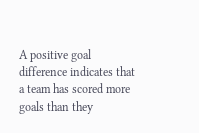A positive goal difference indicates that a team has scored more goals than they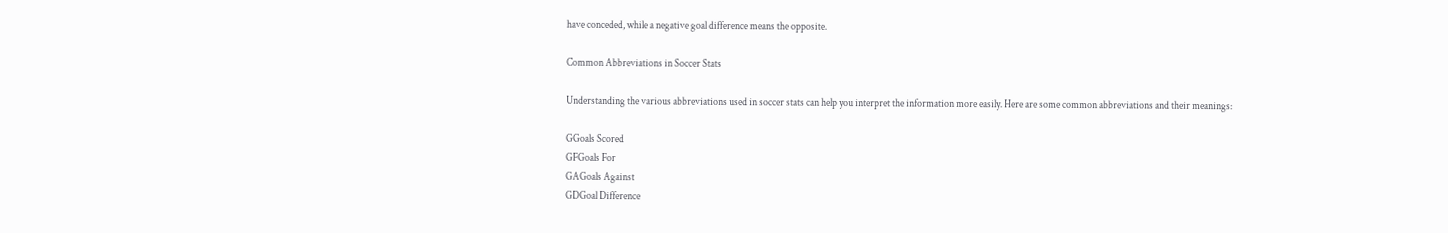have conceded, while a negative goal difference means the opposite.

Common Abbreviations in Soccer Stats

Understanding the various abbreviations used in soccer stats can help you interpret the information more easily. Here are some common abbreviations and their meanings:

GGoals Scored
GFGoals For
GAGoals Against
GDGoal Difference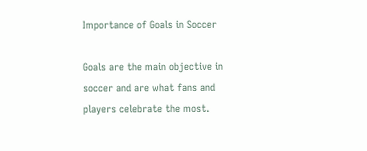Importance of Goals in Soccer

Goals are the main objective in soccer and are what fans and players celebrate the most.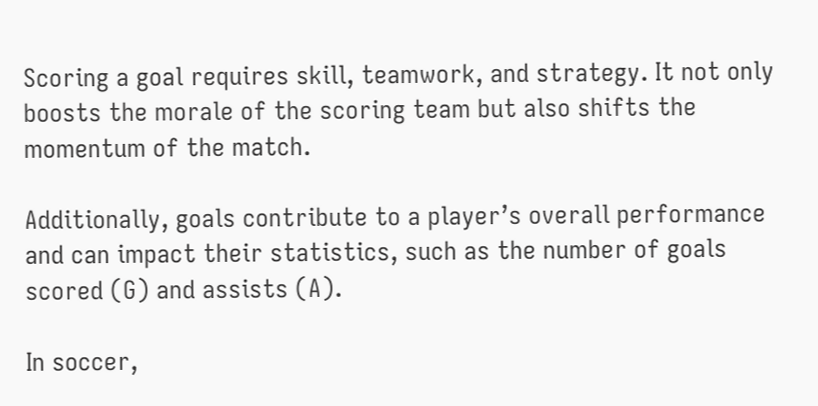Scoring a goal requires skill, teamwork, and strategy. It not only boosts the morale of the scoring team but also shifts the momentum of the match.

Additionally, goals contribute to a player’s overall performance and can impact their statistics, such as the number of goals scored (G) and assists (A).

In soccer,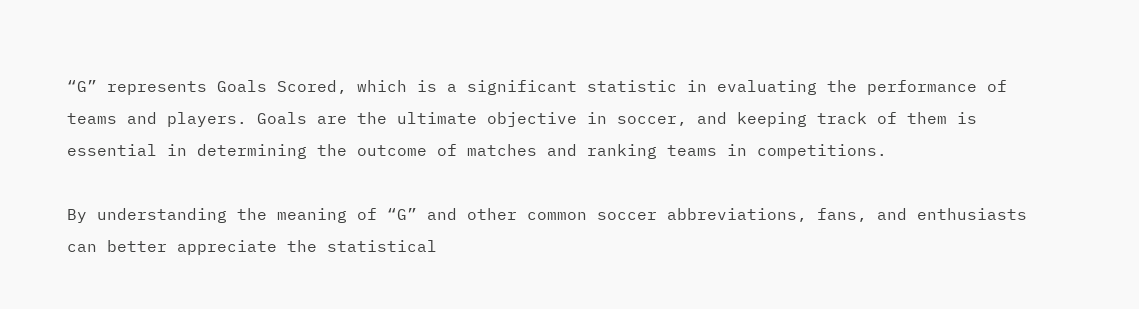“G” represents Goals Scored, which is a significant statistic in evaluating the performance of teams and players. Goals are the ultimate objective in soccer, and keeping track of them is essential in determining the outcome of matches and ranking teams in competitions.

By understanding the meaning of “G” and other common soccer abbreviations, fans, and enthusiasts can better appreciate the statistical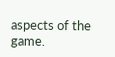aspects of the game.